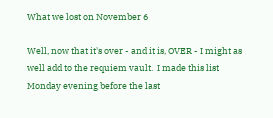What we lost on November 6

Well, now that it's over - and it is, OVER - I might as well add to the requiem vault.  I made this list Monday evening before the last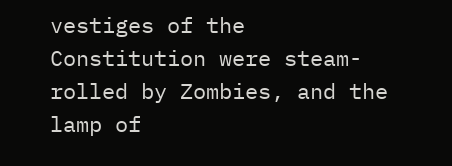vestiges of the Constitution were steam-rolled by Zombies, and the lamp of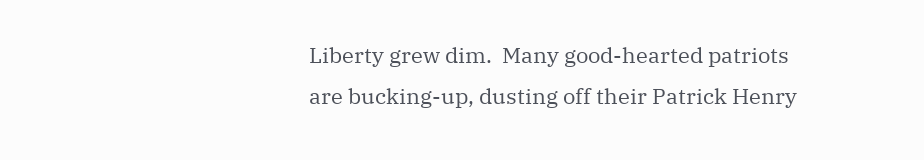Liberty grew dim.  Many good-hearted patriots are bucking-up, dusting off their Patrick Henry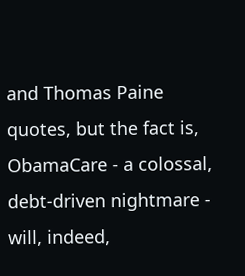and Thomas Paine quotes, but the fact is, ObamaCare - a colossal, debt-driven nightmare - will, indeed,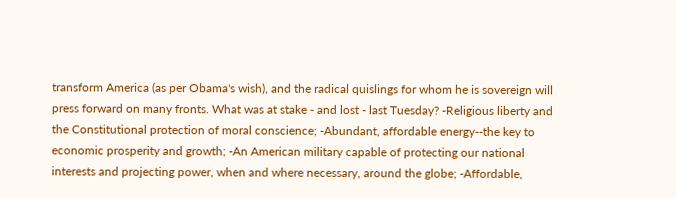transform America (as per Obama's wish), and the radical quislings for whom he is sovereign will press forward on many fronts. What was at stake - and lost - last Tuesday? -Religious liberty and the Constitutional protection of moral conscience; -Abundant, affordable energy--the key to economic prosperity and growth; -An American military capable of protecting our national interests and projecting power, when and where necessary, around the globe; -Affordable,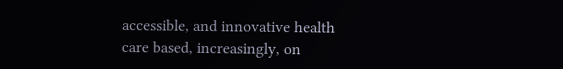accessible, and innovative health care based, increasingly, on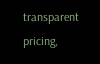transparent pricing,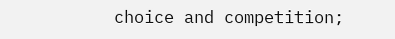choice and competition;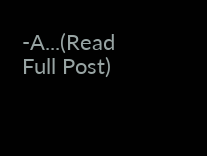-A...(Read Full Post)